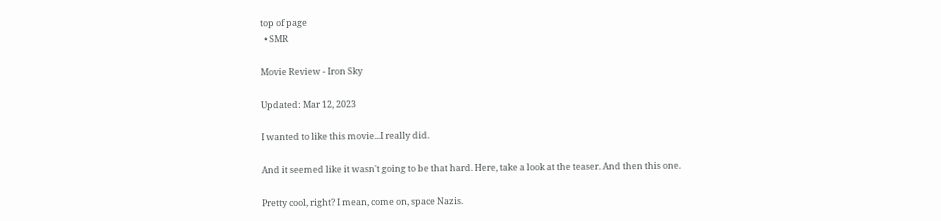top of page
  • SMR

Movie Review - Iron Sky

Updated: Mar 12, 2023

I wanted to like this movie...I really did.

And it seemed like it wasn't going to be that hard. Here, take a look at the teaser. And then this one.

Pretty cool, right? I mean, come on, space Nazis.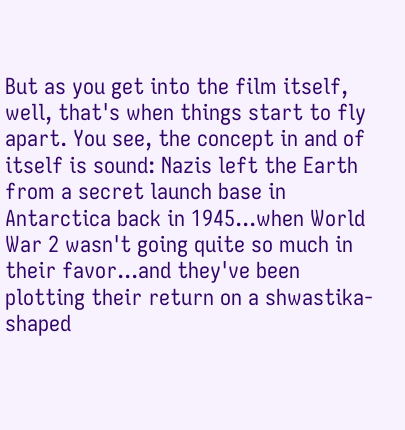But as you get into the film itself, well, that's when things start to fly apart. You see, the concept in and of itself is sound: Nazis left the Earth from a secret launch base in Antarctica back in 1945...when World War 2 wasn't going quite so much in their favor...and they've been plotting their return on a shwastika-shaped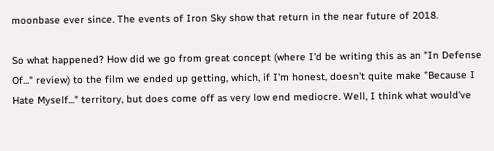moonbase ever since. The events of Iron Sky show that return in the near future of 2018.

So what happened? How did we go from great concept (where I'd be writing this as an "In Defense Of..." review) to the film we ended up getting, which, if I'm honest, doesn't quite make "Because I Hate Myself..." territory, but does come off as very low end mediocre. Well, I think what would've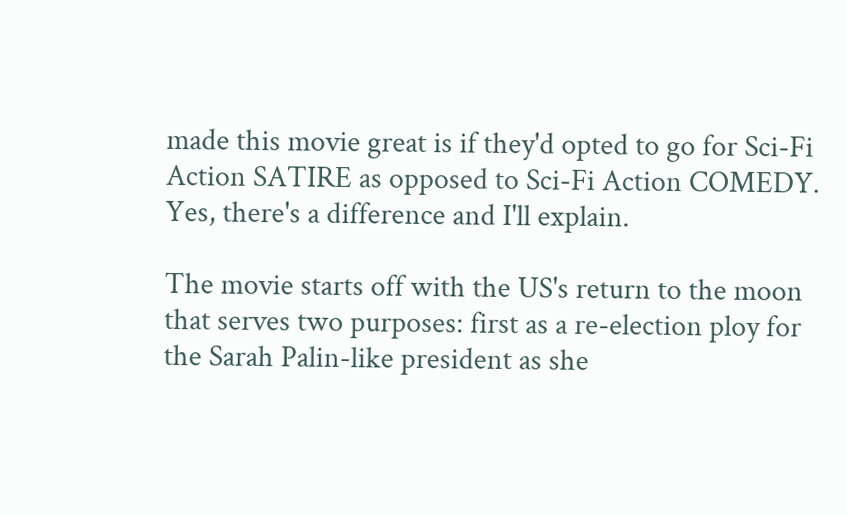made this movie great is if they'd opted to go for Sci-Fi Action SATIRE as opposed to Sci-Fi Action COMEDY. Yes, there's a difference and I'll explain.

The movie starts off with the US's return to the moon that serves two purposes: first as a re-election ploy for the Sarah Palin-like president as she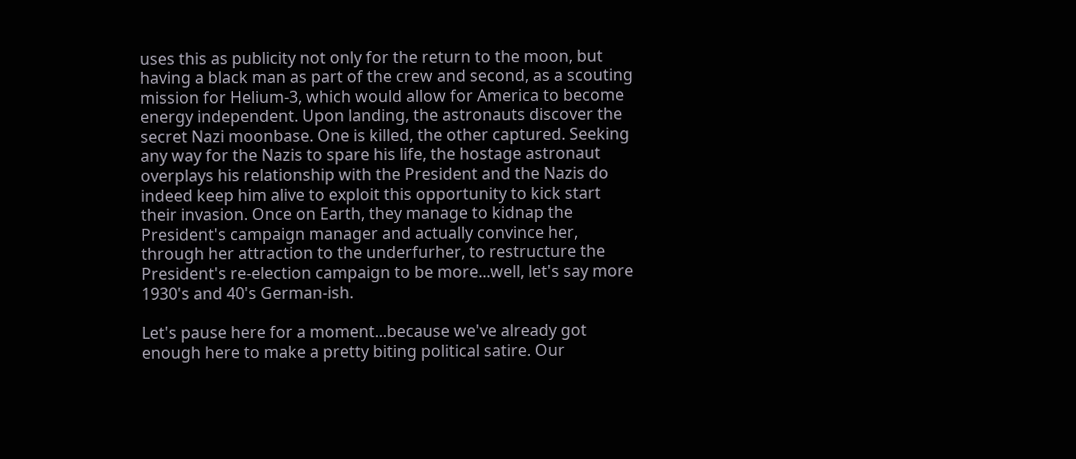uses this as publicity not only for the return to the moon, but having a black man as part of the crew and second, as a scouting mission for Helium-3, which would allow for America to become energy independent. Upon landing, the astronauts discover the secret Nazi moonbase. One is killed, the other captured. Seeking any way for the Nazis to spare his life, the hostage astronaut overplays his relationship with the President and the Nazis do indeed keep him alive to exploit this opportunity to kick start their invasion. Once on Earth, they manage to kidnap the President's campaign manager and actually convince her, through her attraction to the underfurher, to restructure the President's re-election campaign to be more...well, let's say more 1930's and 40's German-ish.

Let's pause here for a moment...because we've already got enough here to make a pretty biting political satire. Our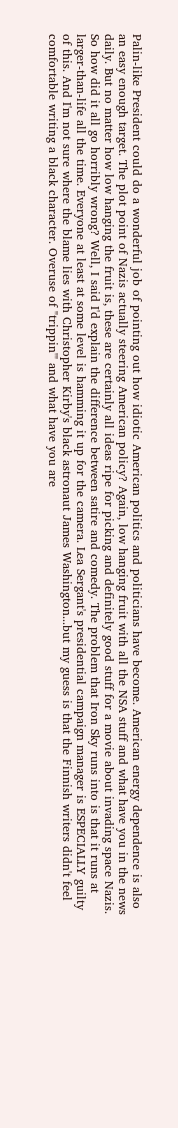Palin-like President could do a wonderful job of pointing out how idiotic American politics and politicians have become. American energy dependence is also an easy enough target. The plot point of Nazis actually steering American policy? Again, low hanging fruit with all the NSA stuff and what have you in the news daily. But no matter how low hanging the fruit is, these are certainly all ideas ripe for picking and definitely good stuff for a movie about invading space Nazis. So how did it all go horribly wrong? Well, I said I'd explain the difference between satire and comedy. The problem that Iron Sky runs into is that it runs at larger-than-life all the time. Everyone at least at some level is hamming it up for the camera. Lea Sergant's presidential campaign manager is ESPECIALLY guilty of this. And I'm not sure where the blame lies with Christopher Kirby's black astronaut James Washington...but my guess is that the Finnish writers didn't feel comfortable writing a black character. Overuse of "trippin'" and what have you are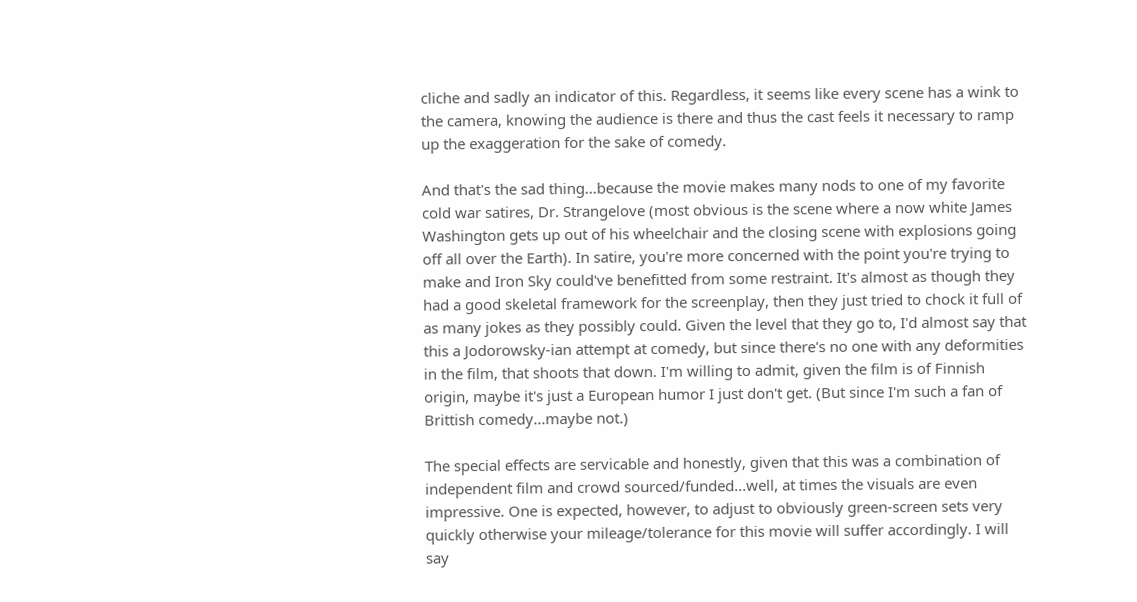cliche and sadly an indicator of this. Regardless, it seems like every scene has a wink to the camera, knowing the audience is there and thus the cast feels it necessary to ramp up the exaggeration for the sake of comedy.

And that's the sad thing...because the movie makes many nods to one of my favorite cold war satires, Dr. Strangelove (most obvious is the scene where a now white James Washington gets up out of his wheelchair and the closing scene with explosions going off all over the Earth). In satire, you're more concerned with the point you're trying to make and Iron Sky could've benefitted from some restraint. It's almost as though they had a good skeletal framework for the screenplay, then they just tried to chock it full of as many jokes as they possibly could. Given the level that they go to, I'd almost say that this a Jodorowsky-ian attempt at comedy, but since there's no one with any deformities in the film, that shoots that down. I'm willing to admit, given the film is of Finnish origin, maybe it's just a European humor I just don't get. (But since I'm such a fan of Brittish comedy...maybe not.)

The special effects are servicable and honestly, given that this was a combination of independent film and crowd sourced/funded...well, at times the visuals are even impressive. One is expected, however, to adjust to obviously green-screen sets very quickly otherwise your mileage/tolerance for this movie will suffer accordingly. I will say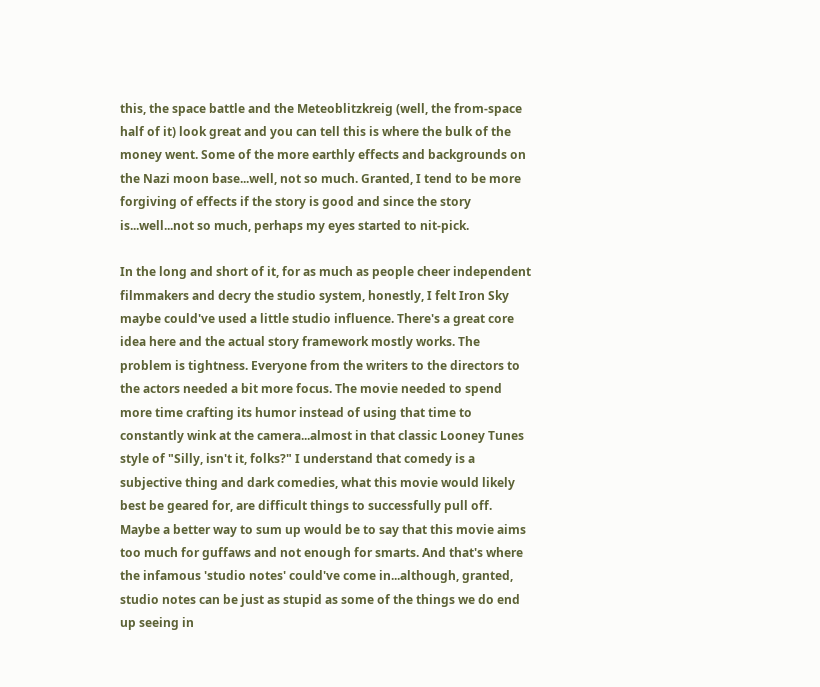this, the space battle and the Meteoblitzkreig (well, the from-space half of it) look great and you can tell this is where the bulk of the money went. Some of the more earthly effects and backgrounds on the Nazi moon base...well, not so much. Granted, I tend to be more forgiving of effects if the story is good and since the story is...well...not so much, perhaps my eyes started to nit-pick.

In the long and short of it, for as much as people cheer independent filmmakers and decry the studio system, honestly, I felt Iron Sky maybe could've used a little studio influence. There's a great core idea here and the actual story framework mostly works. The problem is tightness. Everyone from the writers to the directors to the actors needed a bit more focus. The movie needed to spend more time crafting its humor instead of using that time to constantly wink at the camera...almost in that classic Looney Tunes style of "Silly, isn't it, folks?" I understand that comedy is a subjective thing and dark comedies, what this movie would likely best be geared for, are difficult things to successfully pull off. Maybe a better way to sum up would be to say that this movie aims too much for guffaws and not enough for smarts. And that's where the infamous 'studio notes' could've come in...although, granted, studio notes can be just as stupid as some of the things we do end up seeing in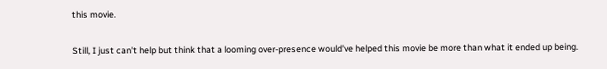this movie.

Still, I just can't help but think that a looming over-presence would've helped this movie be more than what it ended up being.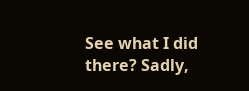See what I did there? Sadly,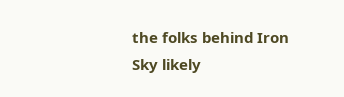the folks behind Iron Sky likely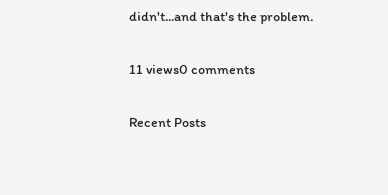didn't...and that's the problem.

11 views0 comments

Recent Posts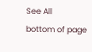See All
bottom of page